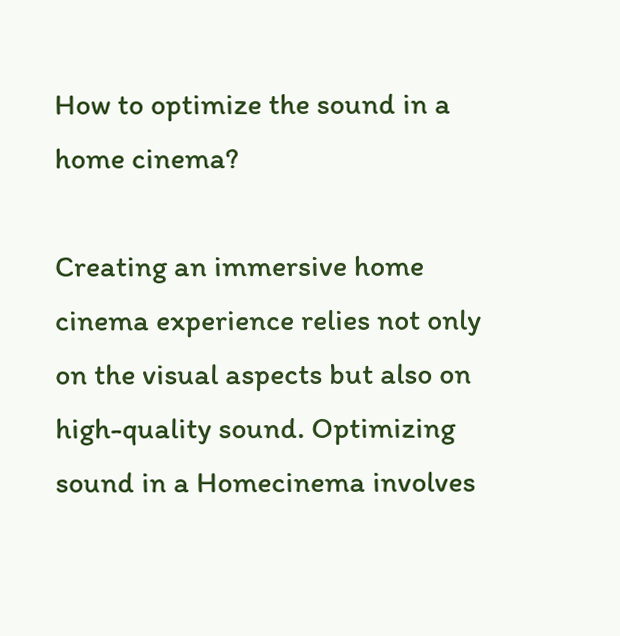How to optimize the sound in a home cinema?

Creating an immersive home cinema experience relies not only on the visual aspects but also on high-quality sound. Optimizing sound in a Homecinema involves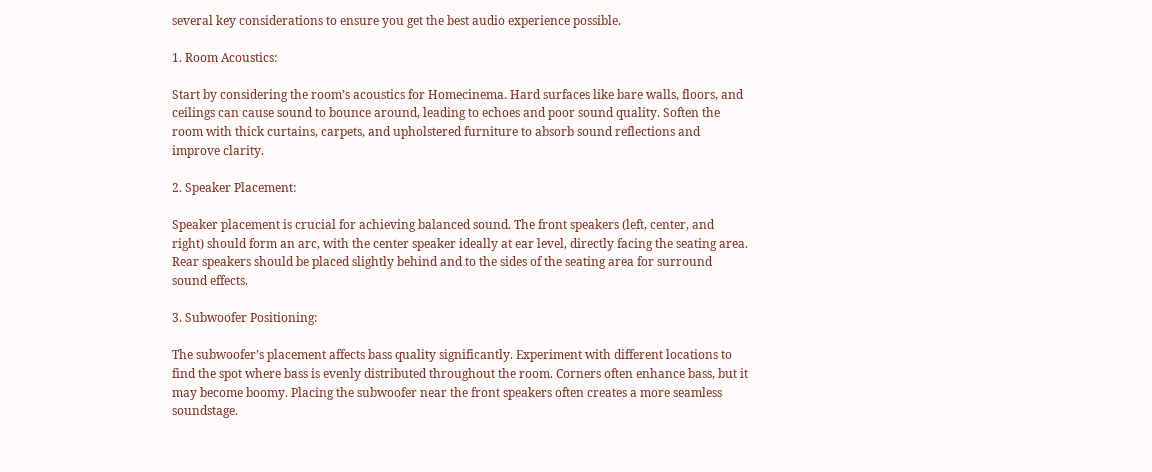several key considerations to ensure you get the best audio experience possible.

1. Room Acoustics:

Start by considering the room’s acoustics for Homecinema. Hard surfaces like bare walls, floors, and ceilings can cause sound to bounce around, leading to echoes and poor sound quality. Soften the room with thick curtains, carpets, and upholstered furniture to absorb sound reflections and improve clarity.

2. Speaker Placement:

Speaker placement is crucial for achieving balanced sound. The front speakers (left, center, and right) should form an arc, with the center speaker ideally at ear level, directly facing the seating area. Rear speakers should be placed slightly behind and to the sides of the seating area for surround sound effects.

3. Subwoofer Positioning:

The subwoofer’s placement affects bass quality significantly. Experiment with different locations to find the spot where bass is evenly distributed throughout the room. Corners often enhance bass, but it may become boomy. Placing the subwoofer near the front speakers often creates a more seamless soundstage.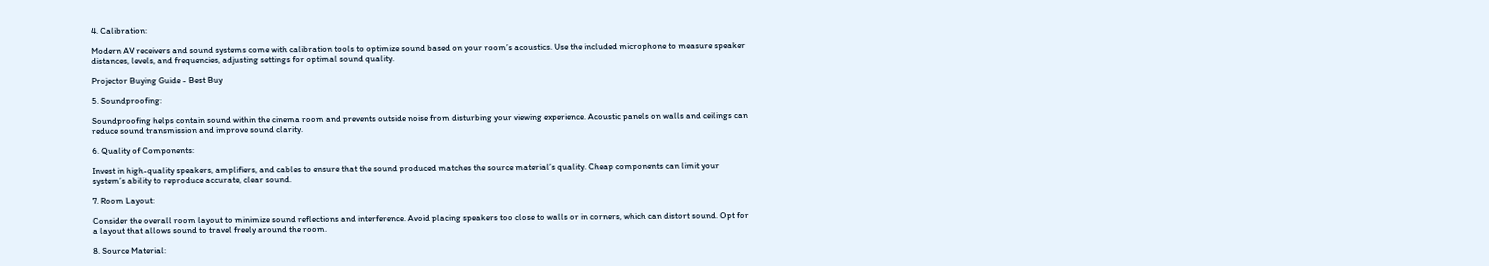4. Calibration:

Modern AV receivers and sound systems come with calibration tools to optimize sound based on your room’s acoustics. Use the included microphone to measure speaker distances, levels, and frequencies, adjusting settings for optimal sound quality.

Projector Buying Guide - Best Buy

5. Soundproofing:

Soundproofing helps contain sound within the cinema room and prevents outside noise from disturbing your viewing experience. Acoustic panels on walls and ceilings can reduce sound transmission and improve sound clarity.

6. Quality of Components:

Invest in high-quality speakers, amplifiers, and cables to ensure that the sound produced matches the source material’s quality. Cheap components can limit your system’s ability to reproduce accurate, clear sound.

7. Room Layout:

Consider the overall room layout to minimize sound reflections and interference. Avoid placing speakers too close to walls or in corners, which can distort sound. Opt for a layout that allows sound to travel freely around the room.

8. Source Material: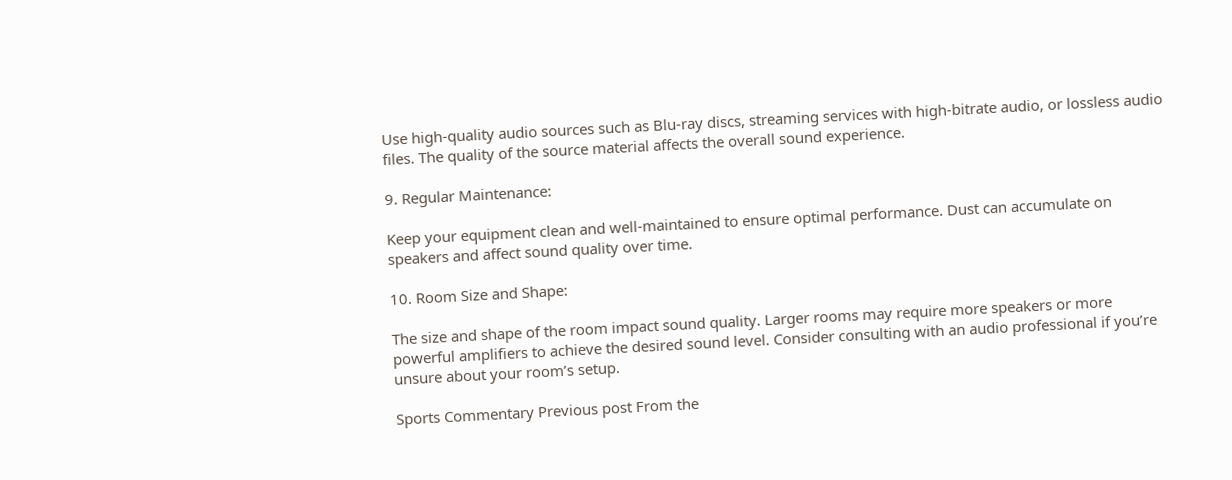Use high-quality audio sources such as Blu-ray discs, streaming services with high-bitrate audio, or lossless audio files. The quality of the source material affects the overall sound experience.

9. Regular Maintenance:

Keep your equipment clean and well-maintained to ensure optimal performance. Dust can accumulate on speakers and affect sound quality over time.

10. Room Size and Shape:

The size and shape of the room impact sound quality. Larger rooms may require more speakers or more powerful amplifiers to achieve the desired sound level. Consider consulting with an audio professional if you’re unsure about your room’s setup.

Sports Commentary Previous post From the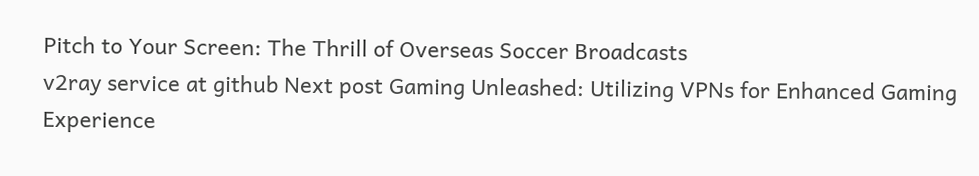Pitch to Your Screen: The Thrill of Overseas Soccer Broadcasts
v2ray service at github Next post Gaming Unleashed: Utilizing VPNs for Enhanced Gaming Experience